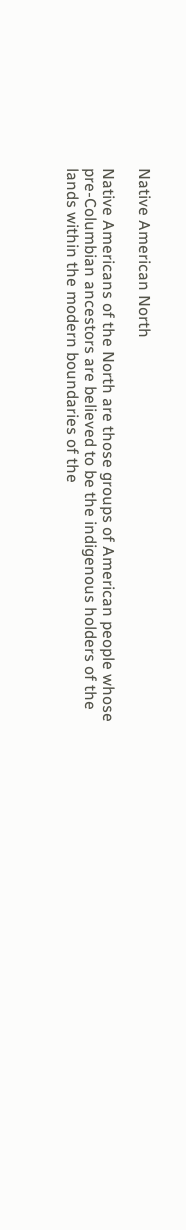Native American North

Native Americans of the North are those groups of American people whose pre-Columbian ancestors are believed to be the indigenous holders of the lands within the modern boundaries of the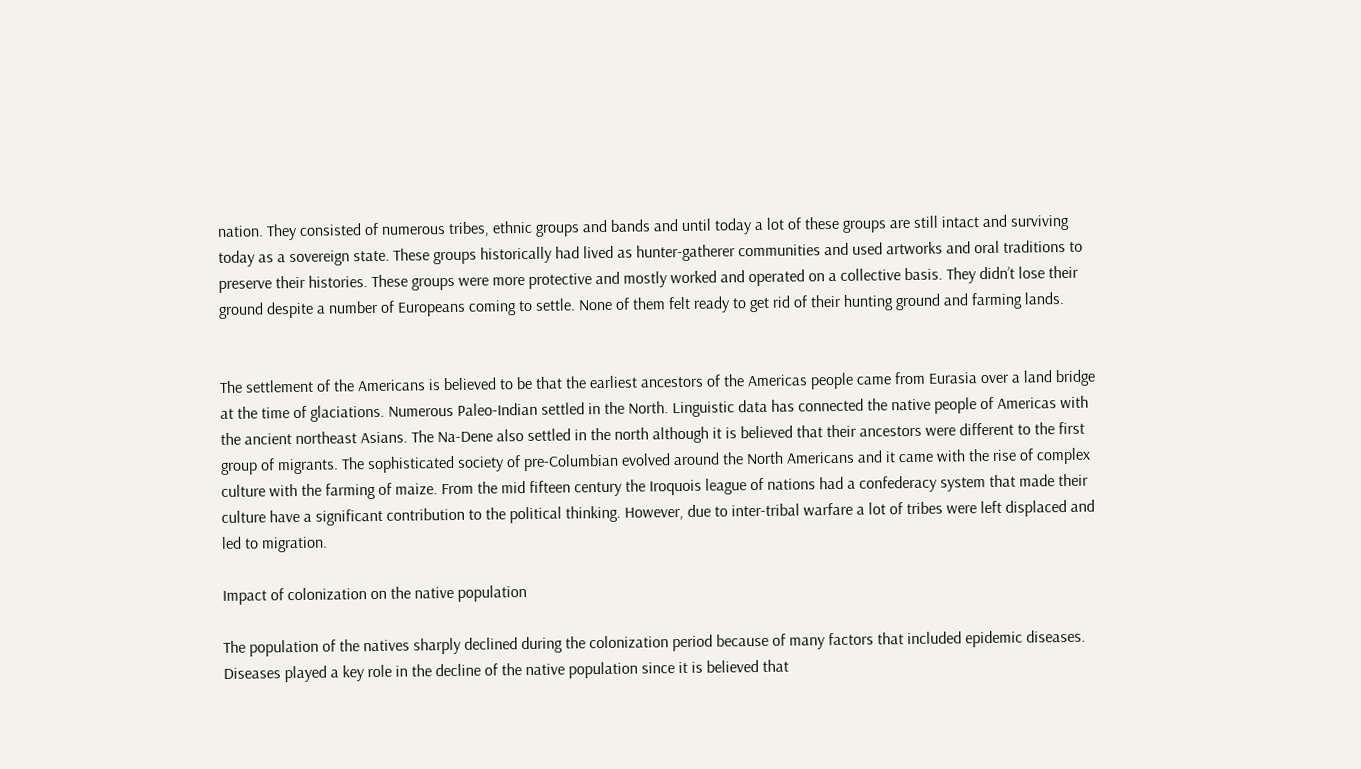nation. They consisted of numerous tribes, ethnic groups and bands and until today a lot of these groups are still intact and surviving today as a sovereign state. These groups historically had lived as hunter-gatherer communities and used artworks and oral traditions to preserve their histories. These groups were more protective and mostly worked and operated on a collective basis. They didn’t lose their ground despite a number of Europeans coming to settle. None of them felt ready to get rid of their hunting ground and farming lands.


The settlement of the Americans is believed to be that the earliest ancestors of the Americas people came from Eurasia over a land bridge at the time of glaciations. Numerous Paleo-Indian settled in the North. Linguistic data has connected the native people of Americas with the ancient northeast Asians. The Na-Dene also settled in the north although it is believed that their ancestors were different to the first group of migrants. The sophisticated society of pre-Columbian evolved around the North Americans and it came with the rise of complex culture with the farming of maize. From the mid fifteen century the Iroquois league of nations had a confederacy system that made their culture have a significant contribution to the political thinking. However, due to inter-tribal warfare a lot of tribes were left displaced and led to migration.

Impact of colonization on the native population

The population of the natives sharply declined during the colonization period because of many factors that included epidemic diseases. Diseases played a key role in the decline of the native population since it is believed that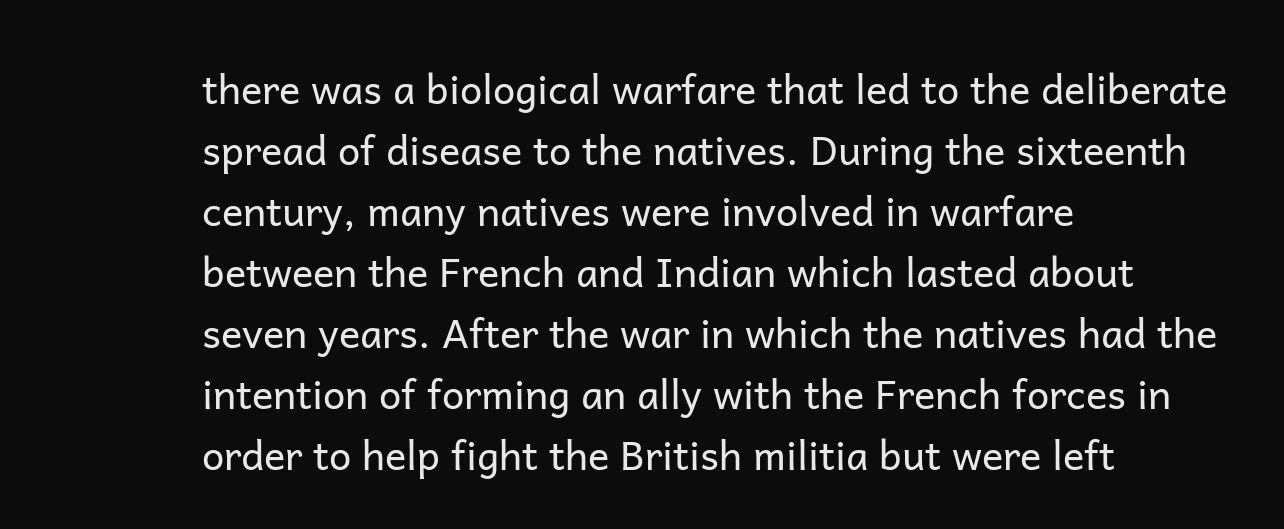there was a biological warfare that led to the deliberate spread of disease to the natives. During the sixteenth century, many natives were involved in warfare between the French and Indian which lasted about seven years. After the war in which the natives had the intention of forming an ally with the French forces in order to help fight the British militia but were left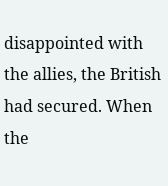disappointed with the allies, the British had secured. When the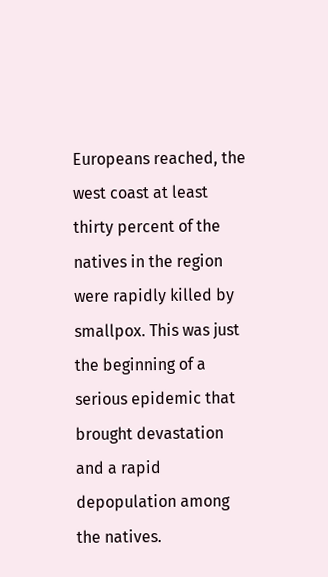Europeans reached, the west coast at least thirty percent of the natives in the region were rapidly killed by smallpox. This was just the beginning of a serious epidemic that brought devastation and a rapid depopulation among the natives.